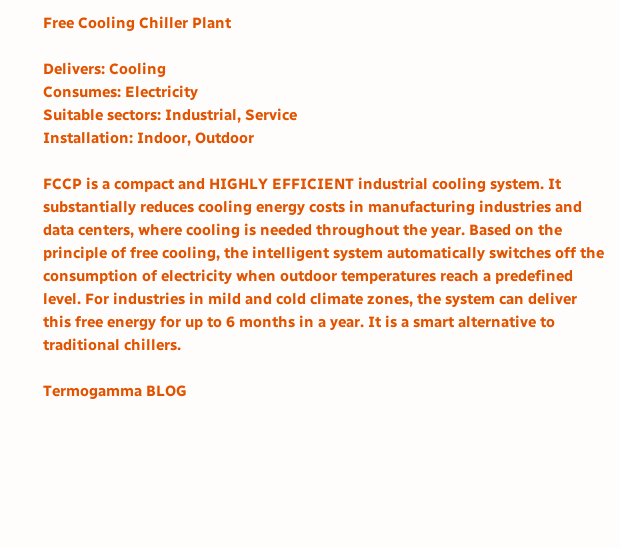Free Cooling Chiller Plant

Delivers: Cooling
Consumes: Electricity
Suitable sectors: Industrial, Service
Installation: Indoor, Outdoor

FCCP is a compact and HIGHLY EFFICIENT industrial cooling system. It substantially reduces cooling energy costs in manufacturing industries and data centers, where cooling is needed throughout the year. Based on the principle of free cooling, the intelligent system automatically switches off the consumption of electricity when outdoor temperatures reach a predefined level. For industries in mild and cold climate zones, the system can deliver this free energy for up to 6 months in a year. It is a smart alternative to traditional chillers.

Termogamma BLOG